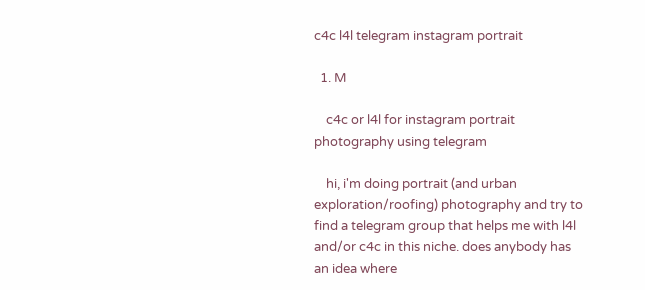c4c l4l telegram instagram portrait

  1. M

    c4c or l4l for instagram portrait photography using telegram

    hi, i'm doing portrait (and urban exploration/roofing) photography and try to find a telegram group that helps me with l4l and/or c4c in this niche. does anybody has an idea where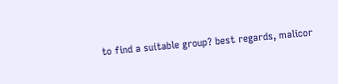to find a suitable group? best regards, malicor